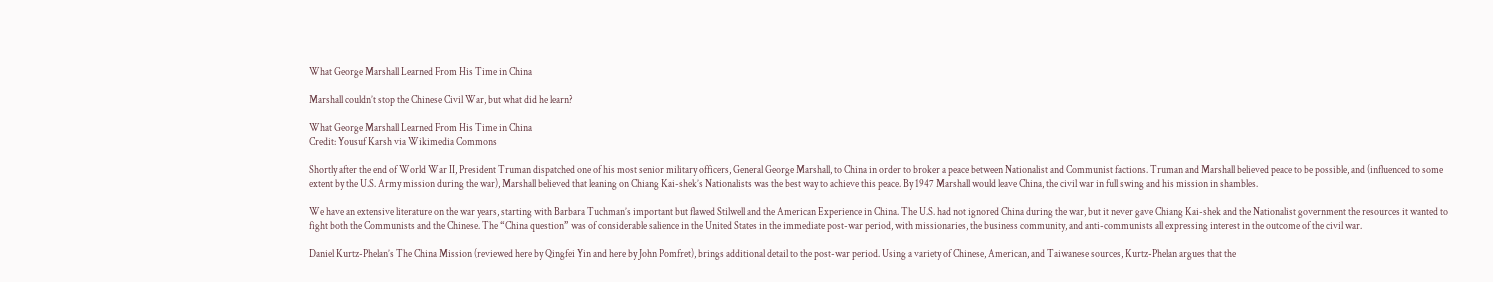What George Marshall Learned From His Time in China

Marshall couldn’t stop the Chinese Civil War, but what did he learn?

What George Marshall Learned From His Time in China
Credit: Yousuf Karsh via Wikimedia Commons

Shortly after the end of World War II, President Truman dispatched one of his most senior military officers, General George Marshall, to China in order to broker a peace between Nationalist and Communist factions. Truman and Marshall believed peace to be possible, and (influenced to some extent by the U.S. Army mission during the war), Marshall believed that leaning on Chiang Kai-shek’s Nationalists was the best way to achieve this peace. By 1947 Marshall would leave China, the civil war in full swing and his mission in shambles.

We have an extensive literature on the war years, starting with Barbara Tuchman’s important but flawed Stilwell and the American Experience in China. The U.S. had not ignored China during the war, but it never gave Chiang Kai-shek and the Nationalist government the resources it wanted to fight both the Communists and the Chinese. The “China question” was of considerable salience in the United States in the immediate post-war period, with missionaries, the business community, and anti-communists all expressing interest in the outcome of the civil war.

Daniel Kurtz-Phelan’s The China Mission (reviewed here by Qingfei Yin and here by John Pomfret), brings additional detail to the post-war period. Using a variety of Chinese, American, and Taiwanese sources, Kurtz-Phelan argues that the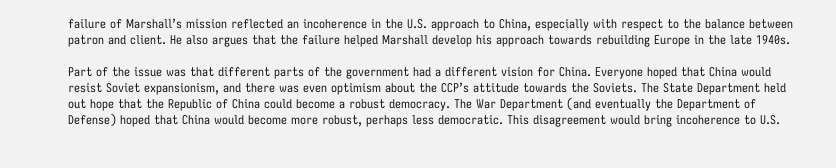failure of Marshall’s mission reflected an incoherence in the U.S. approach to China, especially with respect to the balance between patron and client. He also argues that the failure helped Marshall develop his approach towards rebuilding Europe in the late 1940s.

Part of the issue was that different parts of the government had a different vision for China. Everyone hoped that China would resist Soviet expansionism, and there was even optimism about the CCP’s attitude towards the Soviets. The State Department held out hope that the Republic of China could become a robust democracy. The War Department (and eventually the Department of Defense) hoped that China would become more robust, perhaps less democratic. This disagreement would bring incoherence to U.S.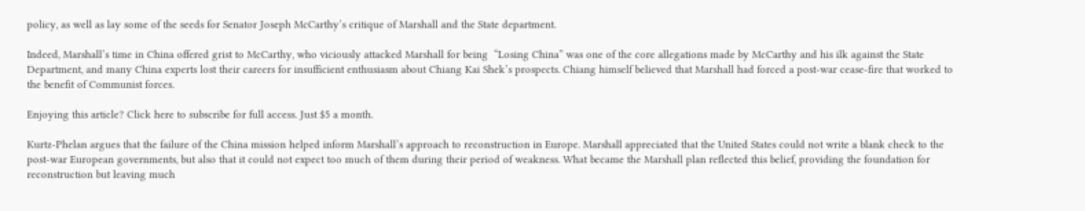policy, as well as lay some of the seeds for Senator Joseph McCarthy’s critique of Marshall and the State department.

Indeed, Marshall’s time in China offered grist to McCarthy, who viciously attacked Marshall for being  “Losing China” was one of the core allegations made by McCarthy and his ilk against the State Department, and many China experts lost their careers for insufficient enthusiasm about Chiang Kai Shek’s prospects. Chiang himself believed that Marshall had forced a post-war cease-fire that worked to the benefit of Communist forces.

Enjoying this article? Click here to subscribe for full access. Just $5 a month.

Kurtz-Phelan argues that the failure of the China mission helped inform Marshall’s approach to reconstruction in Europe. Marshall appreciated that the United States could not write a blank check to the post-war European governments, but also that it could not expect too much of them during their period of weakness. What became the Marshall plan reflected this belief, providing the foundation for reconstruction but leaving much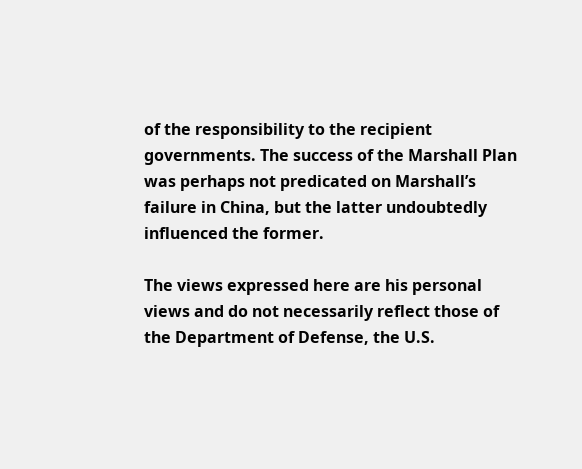of the responsibility to the recipient governments. The success of the Marshall Plan was perhaps not predicated on Marshall’s failure in China, but the latter undoubtedly influenced the former.

The views expressed here are his personal views and do not necessarily reflect those of the Department of Defense, the U.S.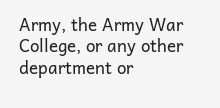Army, the Army War College, or any other department or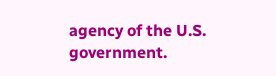agency of the U.S. government.